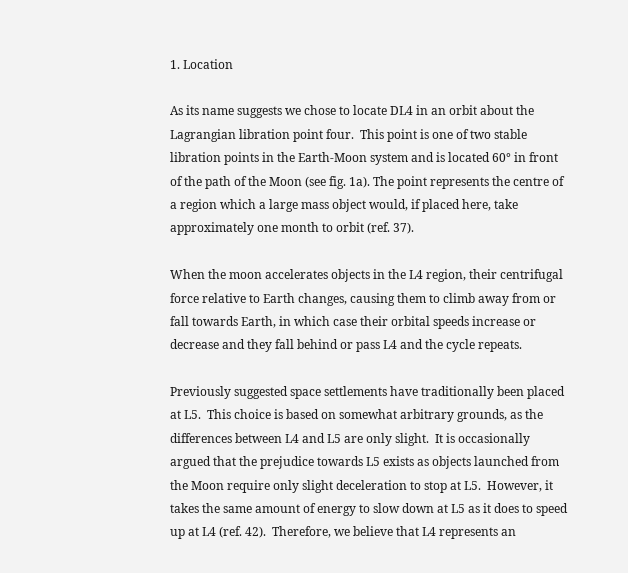1. Location

As its name suggests we chose to locate DL4 in an orbit about the Lagrangian libration point four.  This point is one of two stable libration points in the Earth-Moon system and is located 60° in front of the path of the Moon (see fig. 1a). The point represents the centre of a region which a large mass object would, if placed here, take approximately one month to orbit (ref. 37).

When the moon accelerates objects in the L4 region, their centrifugal force relative to Earth changes, causing them to climb away from or fall towards Earth, in which case their orbital speeds increase or decrease and they fall behind or pass L4 and the cycle repeats.

Previously suggested space settlements have traditionally been placed at L5.  This choice is based on somewhat arbitrary grounds, as the differences between L4 and L5 are only slight.  It is occasionally argued that the prejudice towards L5 exists as objects launched from the Moon require only slight deceleration to stop at L5.  However, it takes the same amount of energy to slow down at L5 as it does to speed up at L4 (ref. 42).  Therefore, we believe that L4 represents an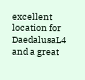excellent location for DaedalusaL4 and a great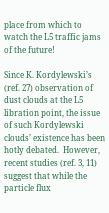place from which to watch the L5 traffic jams of the future!

Since K. Kordylewski’s (ref. 27) observation of dust clouds at the L5 libration point, the issue of such Kordylewski clouds’ existence has been hotly debated.  However, recent studies (ref. 3, 11) suggest that while the particle flux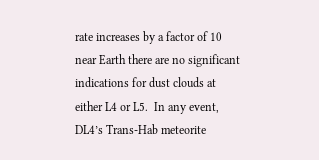rate increases by a factor of 10 near Earth there are no significant indications for dust clouds at either L4 or L5.  In any event, DL4’s Trans-Hab meteorite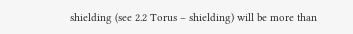shielding (see 2.2 Torus – shielding) will be more than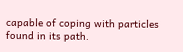capable of coping with particles found in its path.